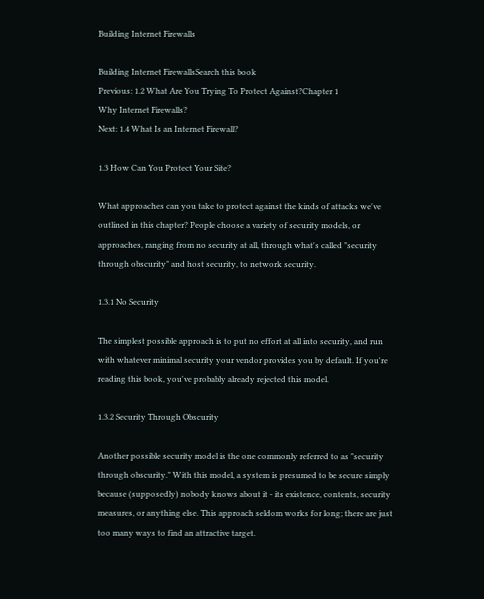Building Internet Firewalls

Building Internet FirewallsSearch this book
Previous: 1.2 What Are You Trying To Protect Against?Chapter 1
Why Internet Firewalls?
Next: 1.4 What Is an Internet Firewall?

1.3 How Can You Protect Your Site?

What approaches can you take to protect against the kinds of attacks we've outlined in this chapter? People choose a variety of security models, or approaches, ranging from no security at all, through what's called "security through obscurity" and host security, to network security.

1.3.1 No Security

The simplest possible approach is to put no effort at all into security, and run with whatever minimal security your vendor provides you by default. If you're reading this book, you've probably already rejected this model.

1.3.2 Security Through Obscurity

Another possible security model is the one commonly referred to as "security through obscurity." With this model, a system is presumed to be secure simply because (supposedly) nobody knows about it - its existence, contents, security measures, or anything else. This approach seldom works for long; there are just too many ways to find an attractive target.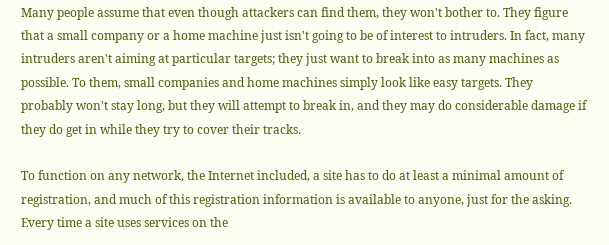Many people assume that even though attackers can find them, they won't bother to. They figure that a small company or a home machine just isn't going to be of interest to intruders. In fact, many intruders aren't aiming at particular targets; they just want to break into as many machines as possible. To them, small companies and home machines simply look like easy targets. They probably won't stay long, but they will attempt to break in, and they may do considerable damage if they do get in while they try to cover their tracks.

To function on any network, the Internet included, a site has to do at least a minimal amount of registration, and much of this registration information is available to anyone, just for the asking. Every time a site uses services on the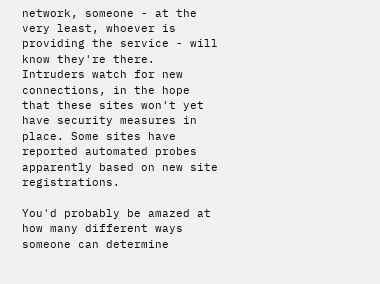network, someone - at the very least, whoever is providing the service - will know they're there. Intruders watch for new connections, in the hope that these sites won't yet have security measures in place. Some sites have reported automated probes apparently based on new site registrations.

You'd probably be amazed at how many different ways someone can determine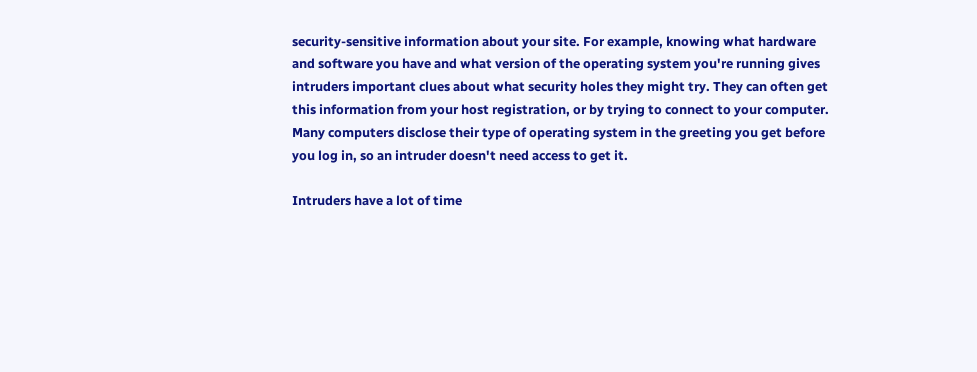security-sensitive information about your site. For example, knowing what hardware and software you have and what version of the operating system you're running gives intruders important clues about what security holes they might try. They can often get this information from your host registration, or by trying to connect to your computer. Many computers disclose their type of operating system in the greeting you get before you log in, so an intruder doesn't need access to get it.

Intruders have a lot of time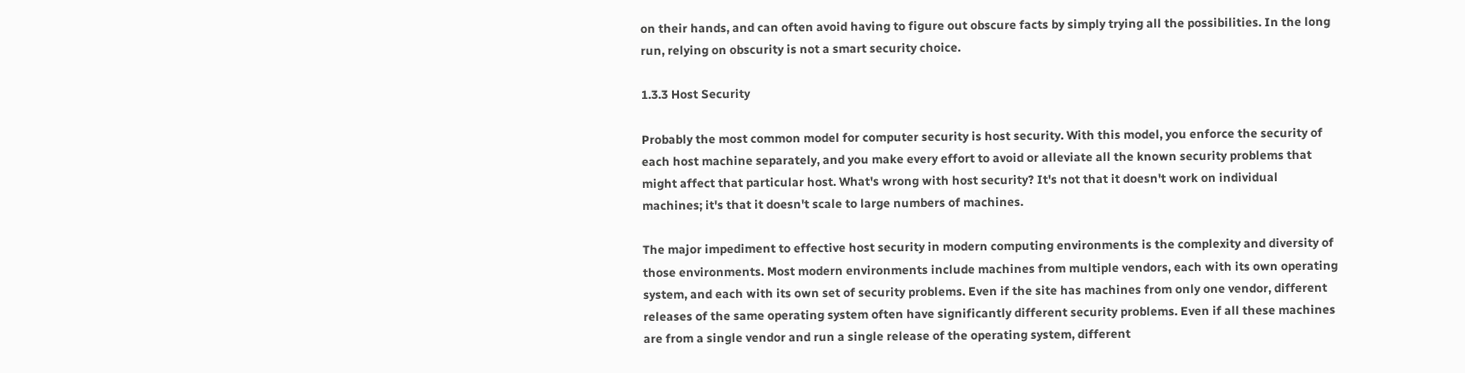on their hands, and can often avoid having to figure out obscure facts by simply trying all the possibilities. In the long run, relying on obscurity is not a smart security choice.

1.3.3 Host Security

Probably the most common model for computer security is host security. With this model, you enforce the security of each host machine separately, and you make every effort to avoid or alleviate all the known security problems that might affect that particular host. What's wrong with host security? It's not that it doesn't work on individual machines; it's that it doesn't scale to large numbers of machines.

The major impediment to effective host security in modern computing environments is the complexity and diversity of those environments. Most modern environments include machines from multiple vendors, each with its own operating system, and each with its own set of security problems. Even if the site has machines from only one vendor, different releases of the same operating system often have significantly different security problems. Even if all these machines are from a single vendor and run a single release of the operating system, different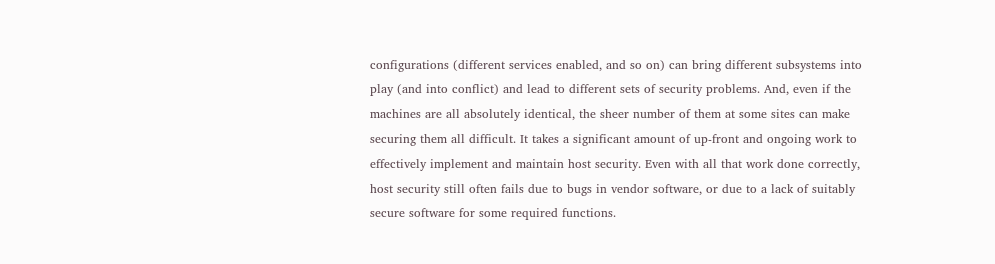configurations (different services enabled, and so on) can bring different subsystems into play (and into conflict) and lead to different sets of security problems. And, even if the machines are all absolutely identical, the sheer number of them at some sites can make securing them all difficult. It takes a significant amount of up-front and ongoing work to effectively implement and maintain host security. Even with all that work done correctly, host security still often fails due to bugs in vendor software, or due to a lack of suitably secure software for some required functions.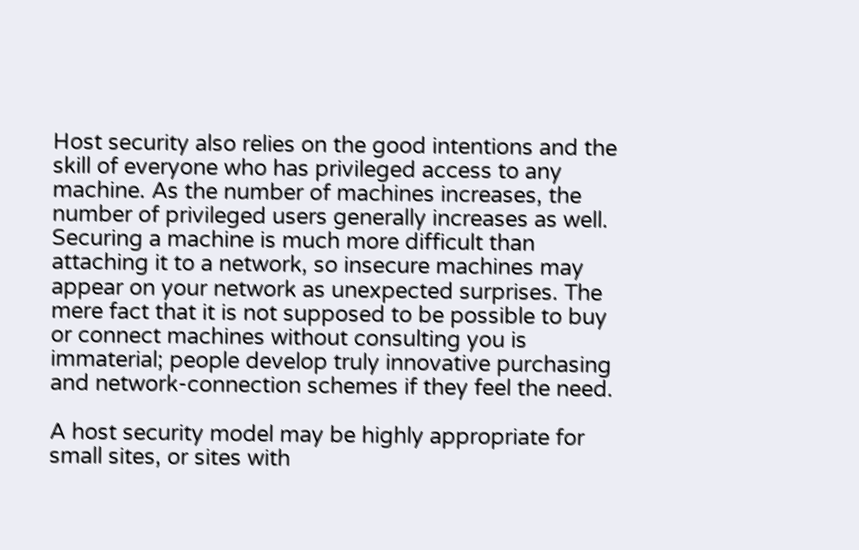Host security also relies on the good intentions and the skill of everyone who has privileged access to any machine. As the number of machines increases, the number of privileged users generally increases as well. Securing a machine is much more difficult than attaching it to a network, so insecure machines may appear on your network as unexpected surprises. The mere fact that it is not supposed to be possible to buy or connect machines without consulting you is immaterial; people develop truly innovative purchasing and network-connection schemes if they feel the need.

A host security model may be highly appropriate for small sites, or sites with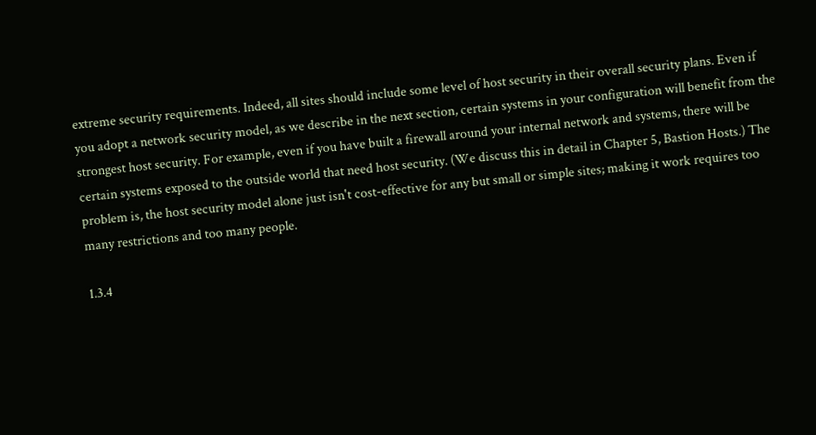extreme security requirements. Indeed, all sites should include some level of host security in their overall security plans. Even if you adopt a network security model, as we describe in the next section, certain systems in your configuration will benefit from the strongest host security. For example, even if you have built a firewall around your internal network and systems, there will be certain systems exposed to the outside world that need host security. (We discuss this in detail in Chapter 5, Bastion Hosts.) The problem is, the host security model alone just isn't cost-effective for any but small or simple sites; making it work requires too many restrictions and too many people.

1.3.4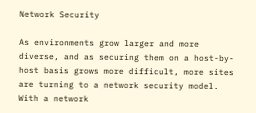Network Security

As environments grow larger and more diverse, and as securing them on a host-by-host basis grows more difficult, more sites are turning to a network security model. With a network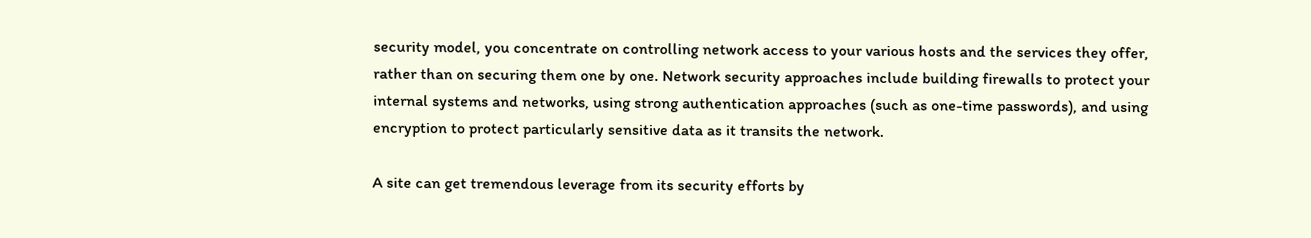security model, you concentrate on controlling network access to your various hosts and the services they offer, rather than on securing them one by one. Network security approaches include building firewalls to protect your internal systems and networks, using strong authentication approaches (such as one-time passwords), and using encryption to protect particularly sensitive data as it transits the network.

A site can get tremendous leverage from its security efforts by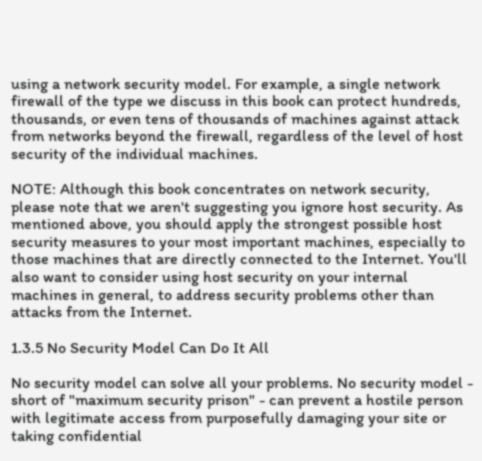using a network security model. For example, a single network firewall of the type we discuss in this book can protect hundreds, thousands, or even tens of thousands of machines against attack from networks beyond the firewall, regardless of the level of host security of the individual machines.

NOTE: Although this book concentrates on network security, please note that we aren't suggesting you ignore host security. As mentioned above, you should apply the strongest possible host security measures to your most important machines, especially to those machines that are directly connected to the Internet. You'll also want to consider using host security on your internal machines in general, to address security problems other than attacks from the Internet.

1.3.5 No Security Model Can Do It All

No security model can solve all your problems. No security model - short of "maximum security prison" - can prevent a hostile person with legitimate access from purposefully damaging your site or taking confidential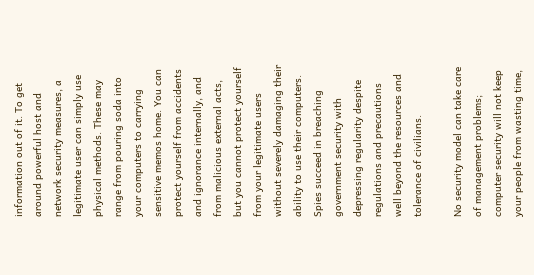information out of it. To get around powerful host and network security measures, a legitimate user can simply use physical methods. These may range from pouring soda into your computers to carrying sensitive memos home. You can protect yourself from accidents and ignorance internally, and from malicious external acts, but you cannot protect yourself from your legitimate users without severely damaging their ability to use their computers. Spies succeed in breaching government security with depressing regularity despite regulations and precautions well beyond the resources and tolerance of civilians.

No security model can take care of management problems; computer security will not keep your people from wasting time,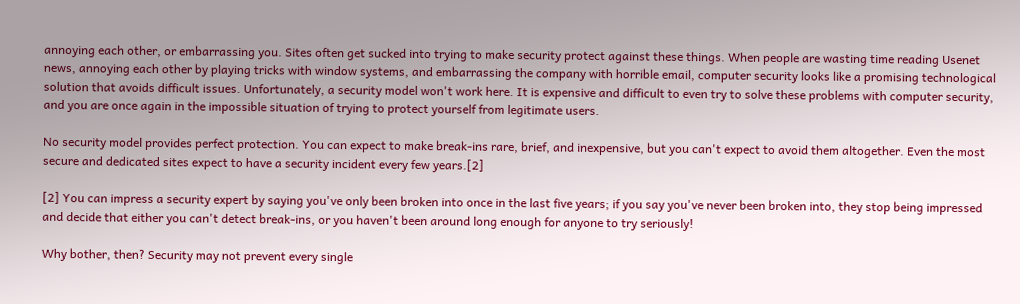annoying each other, or embarrassing you. Sites often get sucked into trying to make security protect against these things. When people are wasting time reading Usenet news, annoying each other by playing tricks with window systems, and embarrassing the company with horrible email, computer security looks like a promising technological solution that avoids difficult issues. Unfortunately, a security model won't work here. It is expensive and difficult to even try to solve these problems with computer security, and you are once again in the impossible situation of trying to protect yourself from legitimate users.

No security model provides perfect protection. You can expect to make break-ins rare, brief, and inexpensive, but you can't expect to avoid them altogether. Even the most secure and dedicated sites expect to have a security incident every few years.[2]

[2] You can impress a security expert by saying you've only been broken into once in the last five years; if you say you've never been broken into, they stop being impressed and decide that either you can't detect break-ins, or you haven't been around long enough for anyone to try seriously!

Why bother, then? Security may not prevent every single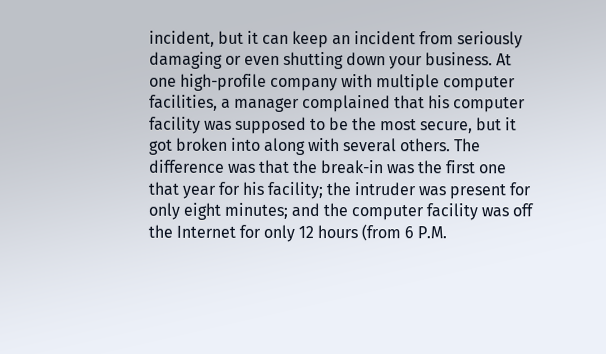incident, but it can keep an incident from seriously damaging or even shutting down your business. At one high-profile company with multiple computer facilities, a manager complained that his computer facility was supposed to be the most secure, but it got broken into along with several others. The difference was that the break-in was the first one that year for his facility; the intruder was present for only eight minutes; and the computer facility was off the Internet for only 12 hours (from 6 P.M.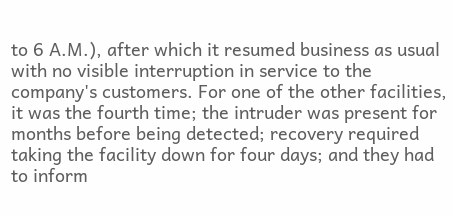to 6 A.M.), after which it resumed business as usual with no visible interruption in service to the company's customers. For one of the other facilities, it was the fourth time; the intruder was present for months before being detected; recovery required taking the facility down for four days; and they had to inform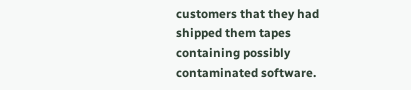customers that they had shipped them tapes containing possibly contaminated software.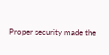Proper security made the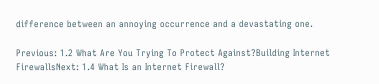difference between an annoying occurrence and a devastating one.

Previous: 1.2 What Are You Trying To Protect Against?Building Internet FirewallsNext: 1.4 What Is an Internet Firewall?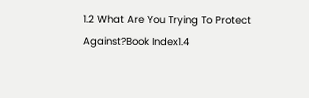1.2 What Are You Trying To Protect Against?Book Index1.4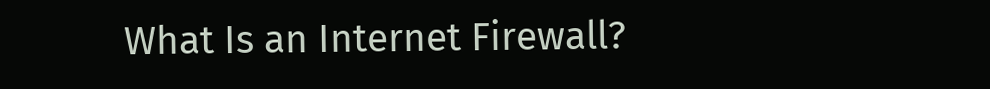What Is an Internet Firewall?